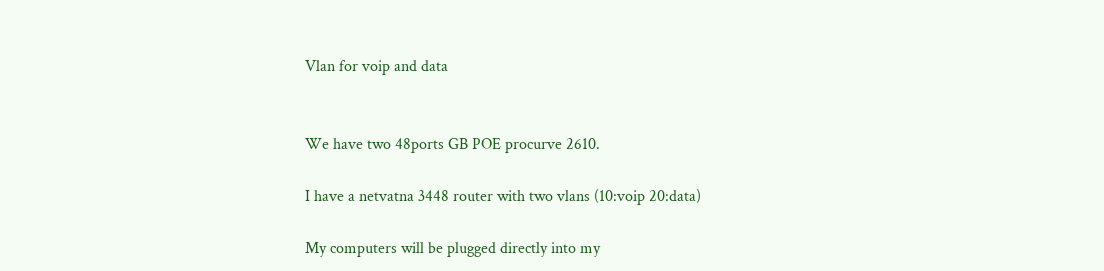Vlan for voip and data


We have two 48ports GB POE procurve 2610.

I have a netvatna 3448 router with two vlans (10:voip 20:data)

My computers will be plugged directly into my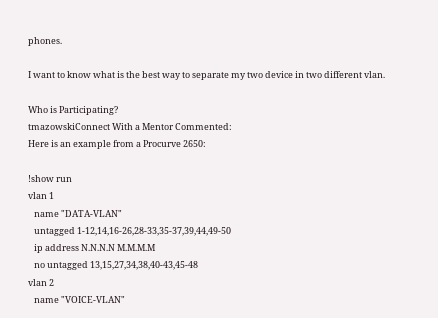phones.

I want to know what is the best way to separate my two device in two different vlan.

Who is Participating?
tmazowskiConnect With a Mentor Commented:
Here is an example from a Procurve 2650:

!show run
vlan 1
   name "DATA-VLAN"
   untagged 1-12,14,16-26,28-33,35-37,39,44,49-50
   ip address N.N.N.N M.M.M.M
   no untagged 13,15,27,34,38,40-43,45-48
vlan 2
   name "VOICE-VLAN"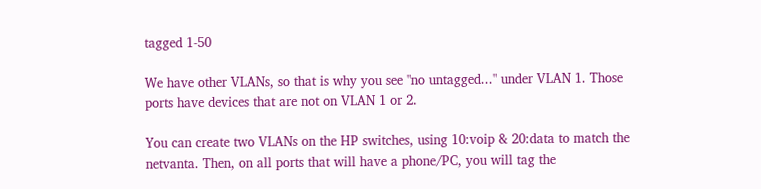tagged 1-50

We have other VLANs, so that is why you see "no untagged..." under VLAN 1. Those ports have devices that are not on VLAN 1 or 2.

You can create two VLANs on the HP switches, using 10:voip & 20:data to match the netvanta. Then, on all ports that will have a phone/PC, you will tag the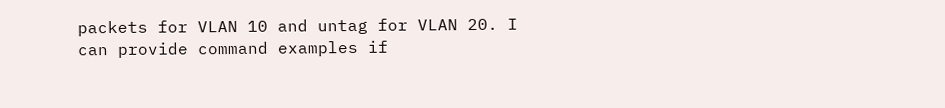packets for VLAN 10 and untag for VLAN 20. I can provide command examples if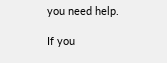you need help.

If you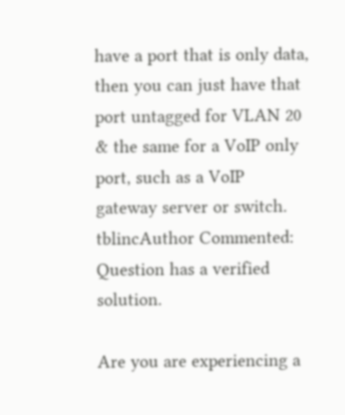have a port that is only data, then you can just have that port untagged for VLAN 20 & the same for a VoIP only port, such as a VoIP gateway server or switch.
tblincAuthor Commented:
Question has a verified solution.

Are you are experiencing a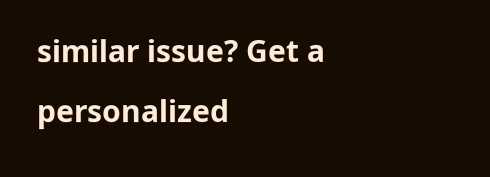similar issue? Get a personalized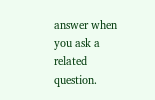answer when you ask a related question.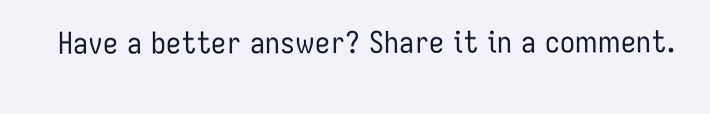Have a better answer? Share it in a comment.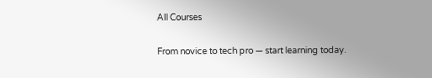All Courses

From novice to tech pro — start learning today.